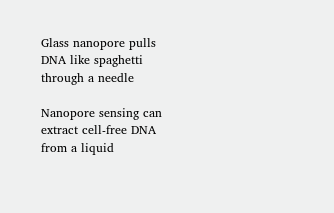Glass nanopore pulls DNA like spaghetti through a needle

Nanopore sensing can extract cell-free DNA from a liquid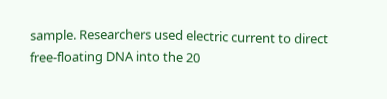sample. Researchers used electric current to direct free-floating DNA into the 20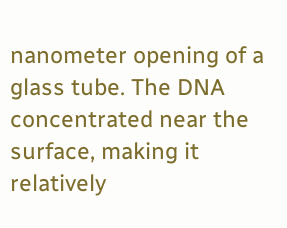nanometer opening of a glass tube. The DNA concentrated near the surface, making it relatively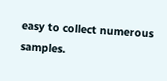easy to collect numerous samples.